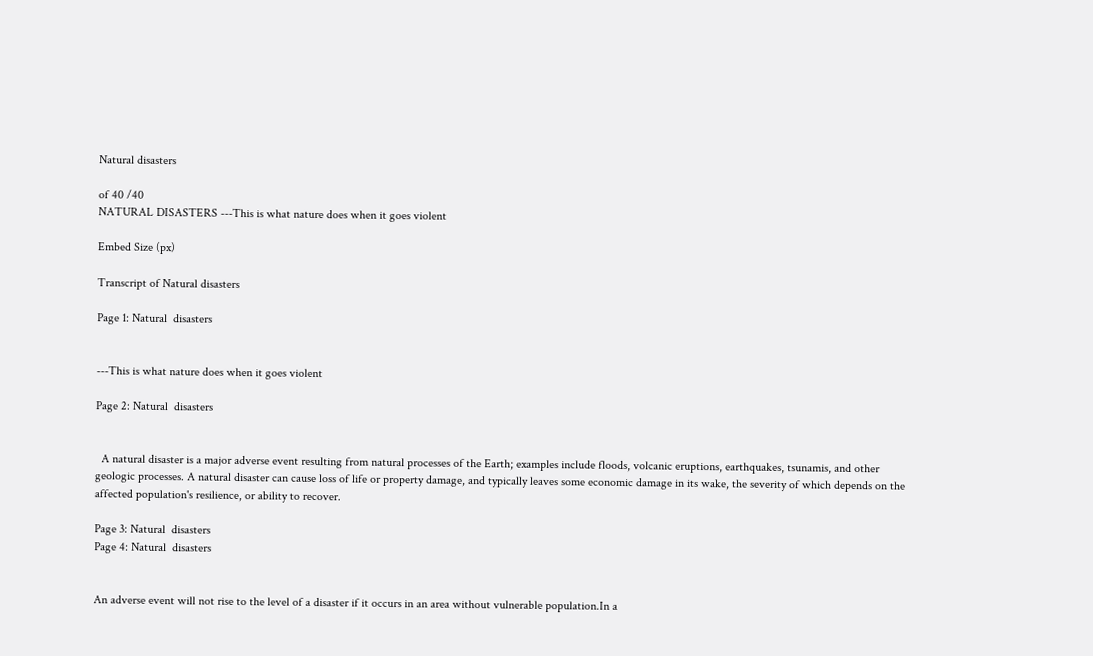Natural disasters

of 40 /40
NATURAL DISASTERS ---This is what nature does when it goes violent

Embed Size (px)

Transcript of Natural disasters

Page 1: Natural  disasters


---This is what nature does when it goes violent

Page 2: Natural  disasters


  A natural disaster is a major adverse event resulting from natural processes of the Earth; examples include floods, volcanic eruptions, earthquakes, tsunamis, and other geologic processes. A natural disaster can cause loss of life or property damage, and typically leaves some economic damage in its wake, the severity of which depends on the affected population's resilience, or ability to recover.

Page 3: Natural  disasters
Page 4: Natural  disasters


An adverse event will not rise to the level of a disaster if it occurs in an area without vulnerable population.In a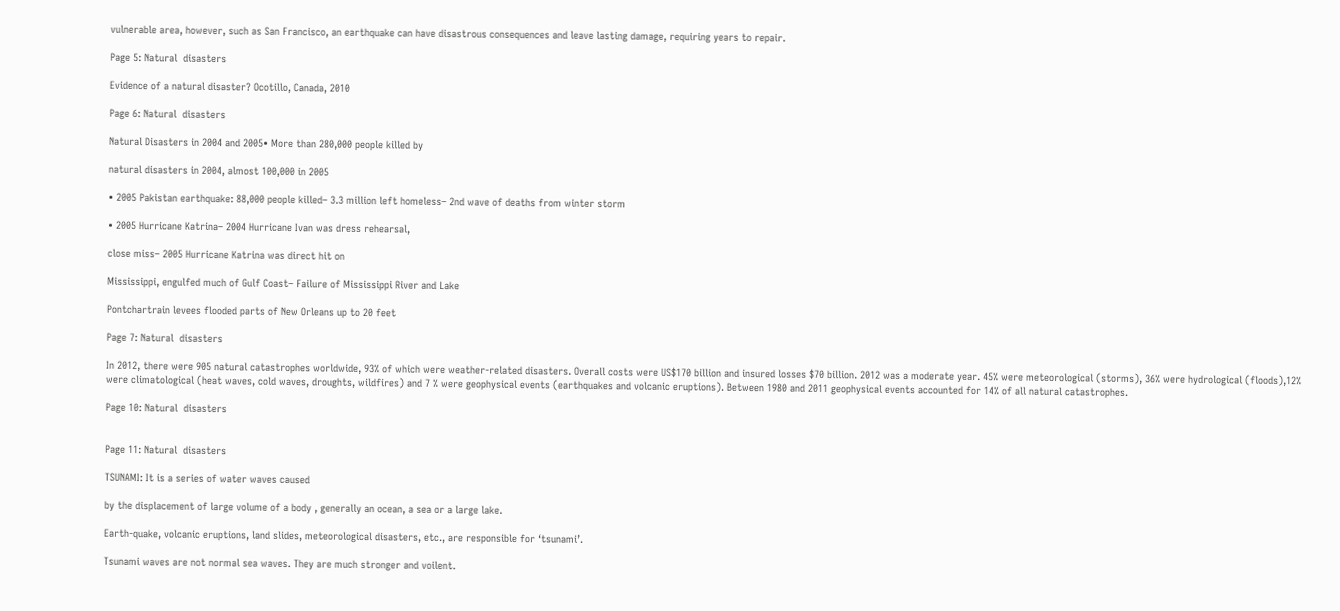vulnerable area, however, such as San Francisco, an earthquake can have disastrous consequences and leave lasting damage, requiring years to repair.

Page 5: Natural  disasters

Evidence of a natural disaster? Ocotillo, Canada, 2010

Page 6: Natural  disasters

Natural Disasters in 2004 and 2005• More than 280,000 people killed by

natural disasters in 2004, almost 100,000 in 2005

• 2005 Pakistan earthquake: 88,000 people killed– 3.3 million left homeless– 2nd wave of deaths from winter storm

• 2005 Hurricane Katrina– 2004 Hurricane Ivan was dress rehearsal,

close miss– 2005 Hurricane Katrina was direct hit on

Mississippi, engulfed much of Gulf Coast– Failure of Mississippi River and Lake

Pontchartrain levees flooded parts of New Orleans up to 20 feet

Page 7: Natural  disasters

In 2012, there were 905 natural catastrophes worldwide, 93% of which were weather-related disasters. Overall costs were US$170 billion and insured losses $70 billion. 2012 was a moderate year. 45% were meteorological (storms), 36% were hydrological (floods),12% were climatological (heat waves, cold waves, droughts, wildfires) and 7 % were geophysical events (earthquakes and volcanic eruptions). Between 1980 and 2011 geophysical events accounted for 14% of all natural catastrophes.

Page 10: Natural  disasters


Page 11: Natural  disasters

TSUNAMI: It is a series of water waves caused

by the displacement of large volume of a body , generally an ocean, a sea or a large lake.

Earth-quake, volcanic eruptions, land slides, meteorological disasters, etc., are responsible for ‘tsunami’.

Tsunami waves are not normal sea waves. They are much stronger and voilent.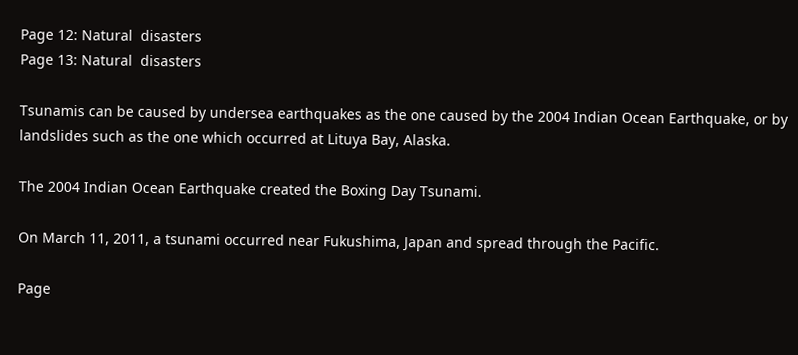Page 12: Natural  disasters
Page 13: Natural  disasters

Tsunamis can be caused by undersea earthquakes as the one caused by the 2004 Indian Ocean Earthquake, or by landslides such as the one which occurred at Lituya Bay, Alaska.

The 2004 Indian Ocean Earthquake created the Boxing Day Tsunami.

On March 11, 2011, a tsunami occurred near Fukushima, Japan and spread through the Pacific.

Page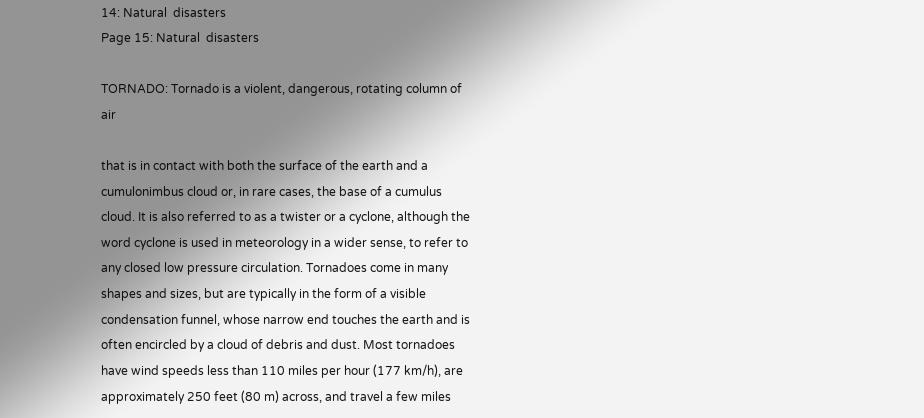14: Natural  disasters
Page 15: Natural  disasters

TORNADO: Tornado is a violent, dangerous, rotating column of air

that is in contact with both the surface of the earth and a cumulonimbus cloud or, in rare cases, the base of a cumulus cloud. It is also referred to as a twister or a cyclone, although the word cyclone is used in meteorology in a wider sense, to refer to any closed low pressure circulation. Tornadoes come in many shapes and sizes, but are typically in the form of a visible condensation funnel, whose narrow end touches the earth and is often encircled by a cloud of debris and dust. Most tornadoes have wind speeds less than 110 miles per hour (177 km/h), are approximately 250 feet (80 m) across, and travel a few miles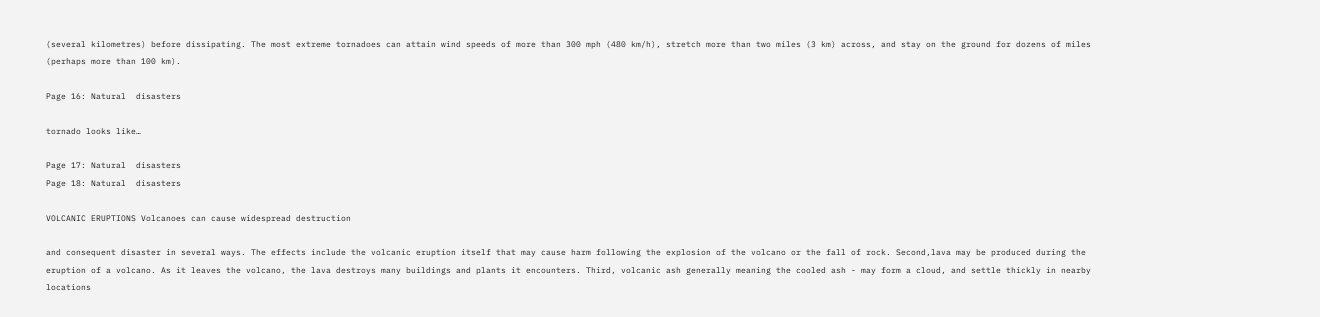(several kilometres) before dissipating. The most extreme tornadoes can attain wind speeds of more than 300 mph (480 km/h), stretch more than two miles (3 km) across, and stay on the ground for dozens of miles (perhaps more than 100 km).

Page 16: Natural  disasters

tornado looks like…

Page 17: Natural  disasters
Page 18: Natural  disasters

VOLCANIC ERUPTIONS Volcanoes can cause widespread destruction

and consequent disaster in several ways. The effects include the volcanic eruption itself that may cause harm following the explosion of the volcano or the fall of rock. Second,lava may be produced during the eruption of a volcano. As it leaves the volcano, the lava destroys many buildings and plants it encounters. Third, volcanic ash generally meaning the cooled ash - may form a cloud, and settle thickly in nearby locations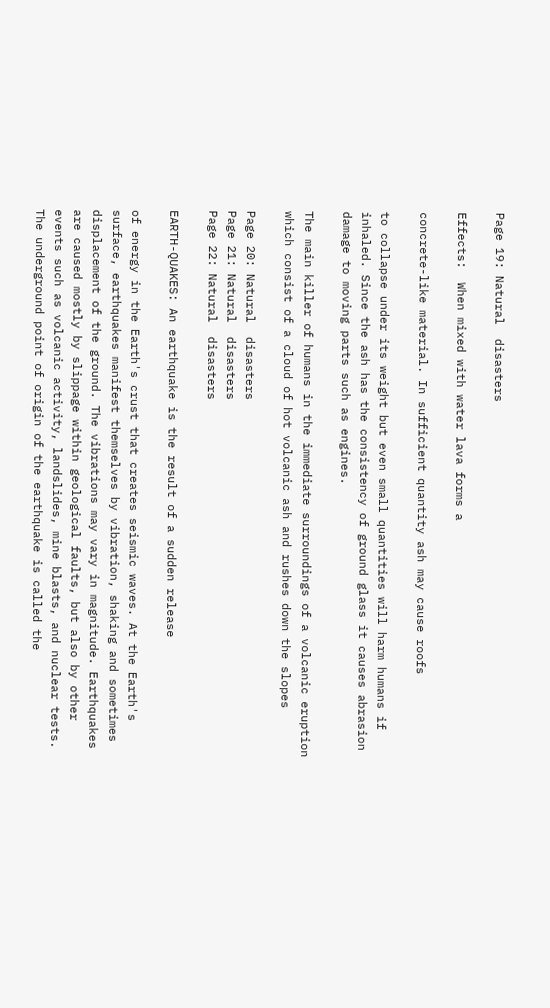Page 19: Natural  disasters

Effects:  When mixed with water lava forms a

concrete-like material. In sufficient quantity ash may cause roofs

to collapse under its weight but even small quantities will harm humans if inhaled. Since the ash has the consistency of ground glass it causes abrasion damage to moving parts such as engines.

The main killer of humans in the immediate surroundings of a volcanic eruption which consist of a cloud of hot volcanic ash and rushes down the slopes

Page 20: Natural  disasters
Page 21: Natural  disasters
Page 22: Natural  disasters

EARTH-QUAKES: An earthquake is the result of a sudden release

of energy in the Earth's crust that creates seismic waves. At the Earth's surface, earthquakes manifest themselves by vibration, shaking and sometimes displacement of the ground. The vibrations may vary in magnitude. Earthquakes are caused mostly by slippage within geological faults, but also by other events such as volcanic activity, landslides, mine blasts, and nuclear tests. The underground point of origin of the earthquake is called the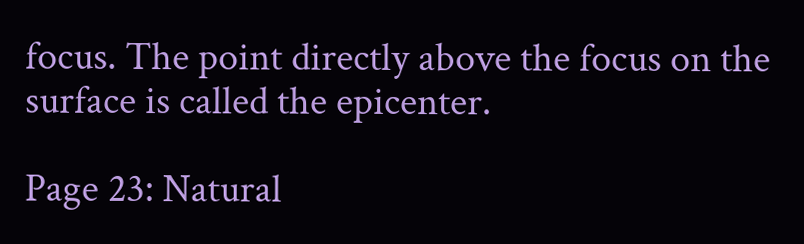focus. The point directly above the focus on the surface is called the epicenter.

Page 23: Natural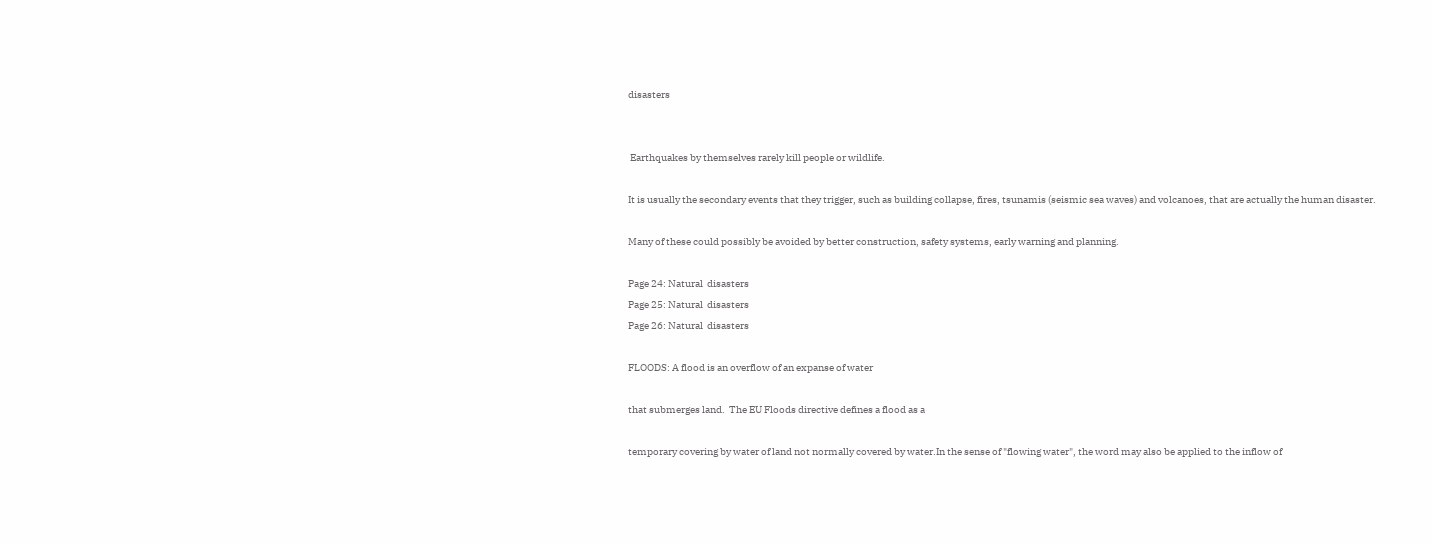disasters


 Earthquakes by themselves rarely kill people or wildlife.

It is usually the secondary events that they trigger, such as building collapse, fires, tsunamis (seismic sea waves) and volcanoes, that are actually the human disaster.

Many of these could possibly be avoided by better construction, safety systems, early warning and planning.

Page 24: Natural  disasters
Page 25: Natural  disasters
Page 26: Natural  disasters

FLOODS: A flood is an overflow of an expanse of water

that submerges land.  The EU Floods directive defines a flood as a

temporary covering by water of land not normally covered by water.In the sense of "flowing water", the word may also be applied to the inflow of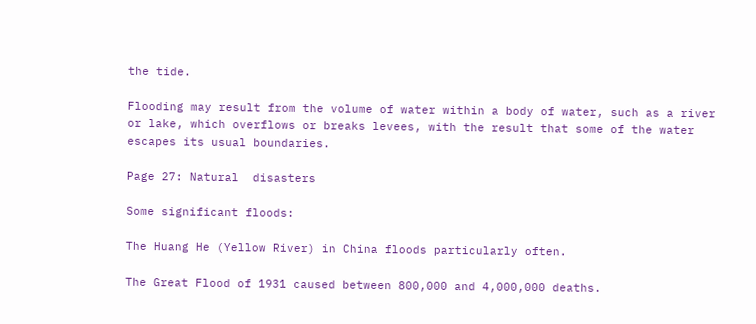the tide.

Flooding may result from the volume of water within a body of water, such as a river or lake, which overflows or breaks levees, with the result that some of the water escapes its usual boundaries.

Page 27: Natural  disasters

Some significant floods:

The Huang He (Yellow River) in China floods particularly often.

The Great Flood of 1931 caused between 800,000 and 4,000,000 deaths.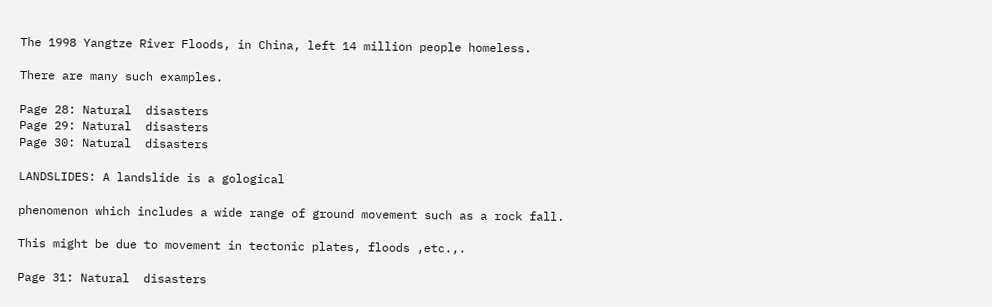The 1998 Yangtze River Floods, in China, left 14 million people homeless.

There are many such examples.

Page 28: Natural  disasters
Page 29: Natural  disasters
Page 30: Natural  disasters

LANDSLIDES: A landslide is a gological

phenomenon which includes a wide range of ground movement such as a rock fall.

This might be due to movement in tectonic plates, floods ,etc.,.

Page 31: Natural  disasters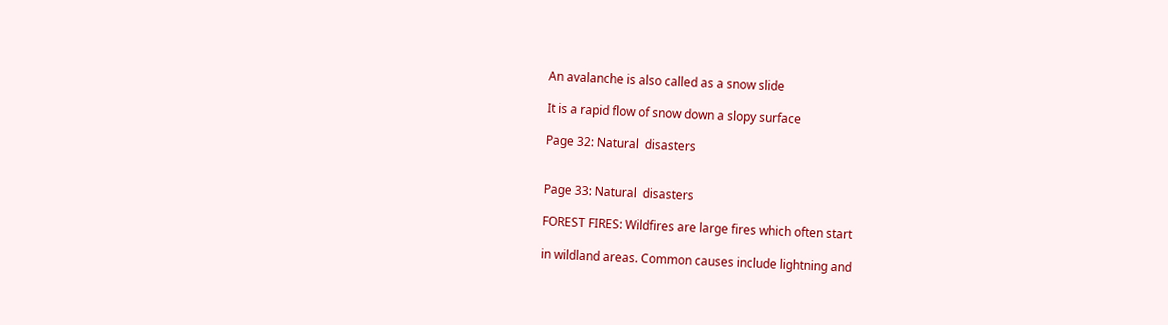An avalanche is also called as a snow slide

It is a rapid flow of snow down a slopy surface

Page 32: Natural  disasters


Page 33: Natural  disasters

FOREST FIRES: Wildfires are large fires which often start

in wildland areas. Common causes include lightning and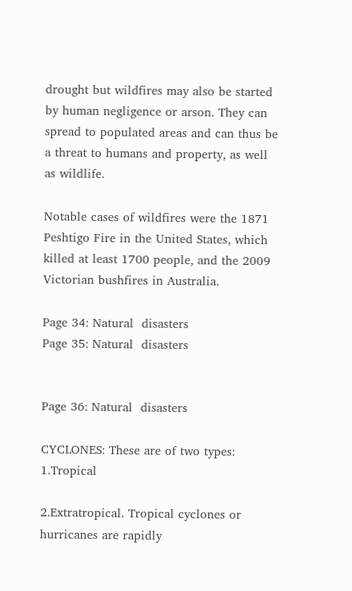drought but wildfires may also be started by human negligence or arson. They can spread to populated areas and can thus be a threat to humans and property, as well as wildlife.

Notable cases of wildfires were the 1871 Peshtigo Fire in the United States, which killed at least 1700 people, and the 2009 Victorian bushfires in Australia.

Page 34: Natural  disasters
Page 35: Natural  disasters


Page 36: Natural  disasters

CYCLONES: These are of two types: 1.Tropical

2.Extratropical. Tropical cyclones or hurricanes are rapidly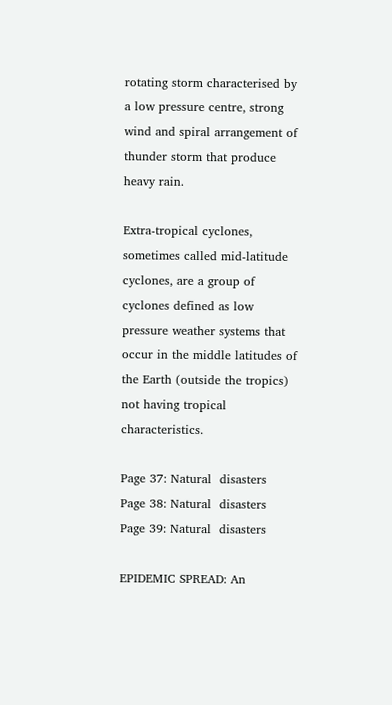rotating storm characterised by a low pressure centre, strong wind and spiral arrangement of thunder storm that produce heavy rain.

Extra-tropical cyclones, sometimes called mid-latitude cyclones, are a group of cyclones defined as low pressure weather systems that occur in the middle latitudes of the Earth (outside the tropics) not having tropical characteristics.

Page 37: Natural  disasters
Page 38: Natural  disasters
Page 39: Natural  disasters

EPIDEMIC SPREAD: An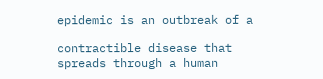epidemic is an outbreak of a

contractible disease that spreads through a human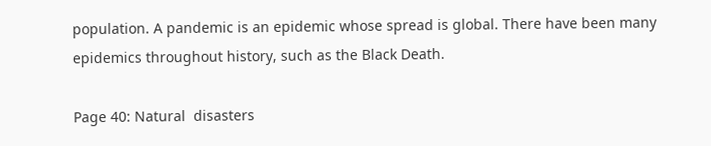population. A pandemic is an epidemic whose spread is global. There have been many epidemics throughout history, such as the Black Death.

Page 40: Natural  disasters